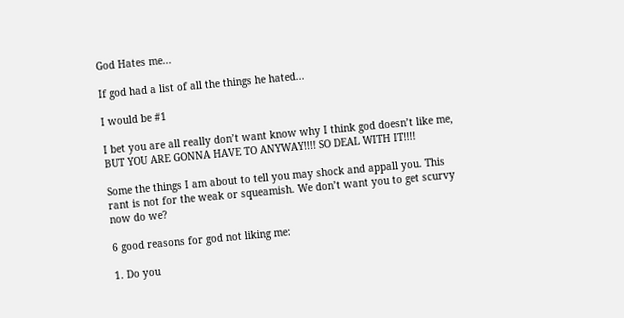God Hates me...

If god had a list of all the things he hated...

I would be #1

I bet you are all really don’t want know why I think god doesn’t like me, BUT YOU ARE GONNA HAVE TO ANYWAY!!!! SO DEAL WITH IT!!!!

Some the things I am about to tell you may shock and appall you. This rant is not for the weak or squeamish. We don’t want you to get scurvy now do we?

6 good reasons for god not liking me:

1. Do you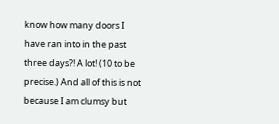know how many doors I have ran into in the past three days?! A lot! (10 to be precise.) And all of this is not because I am clumsy but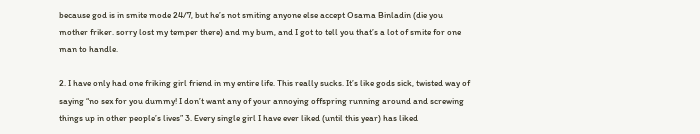because god is in smite mode 24/7, but he’s not smiting anyone else accept Osama Binladin (die you mother friker. sorry lost my temper there) and my bum, and I got to tell you that’s a lot of smite for one man to handle.

2. I have only had one friking girl friend in my entire life. This really sucks. It’s like gods sick, twisted way of saying “no sex for you dummy! I don’t want any of your annoying offspring running around and screwing things up in other people’s lives” 3. Every single girl I have ever liked (until this year) has liked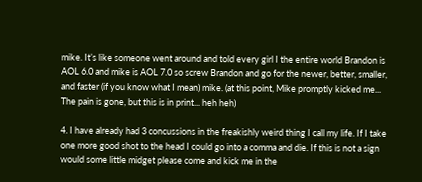mike. It’s like someone went around and told every girl I the entire world Brandon is AOL 6.0 and mike is AOL 7.0 so screw Brandon and go for the newer, better, smaller, and faster (if you know what I mean) mike. (at this point, Mike promptly kicked me... The pain is gone, but this is in print... heh heh)

4. I have already had 3 concussions in the freakishly weird thing I call my life. If I take one more good shot to the head I could go into a comma and die. If this is not a sign would some little midget please come and kick me in the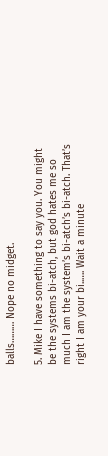balls……… Nope no midget.

5. Mike I have something to say you. You might be the systems bi-atch, but god hates me so much I am the system’s bi-atch’s bi-atch. That’s right I am your bi..…. Wait a minute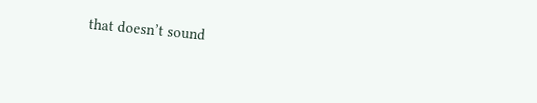that doesn’t sound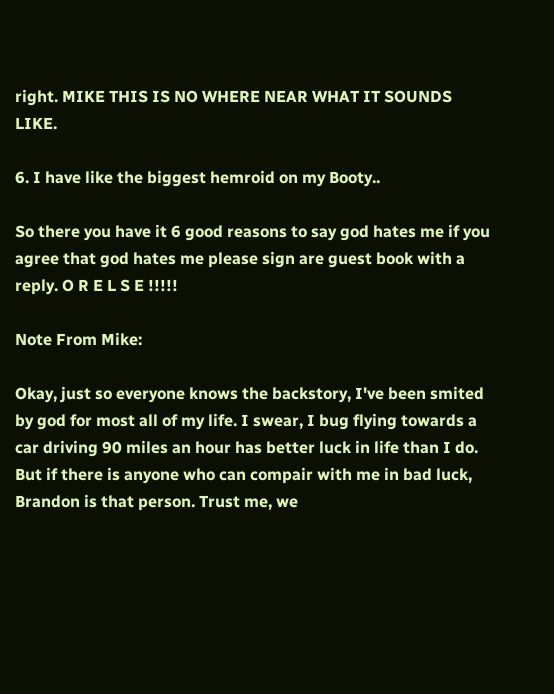right. MIKE THIS IS NO WHERE NEAR WHAT IT SOUNDS LIKE.

6. I have like the biggest hemroid on my Booty..

So there you have it 6 good reasons to say god hates me if you agree that god hates me please sign are guest book with a reply. O R E L S E !!!!!

Note From Mike:

Okay, just so everyone knows the backstory, I've been smited by god for most all of my life. I swear, I bug flying towards a car driving 90 miles an hour has better luck in life than I do. But if there is anyone who can compair with me in bad luck, Brandon is that person. Trust me, we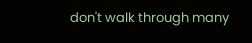don't walk through many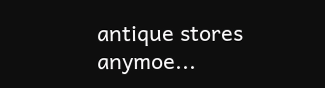antique stores anymoe...